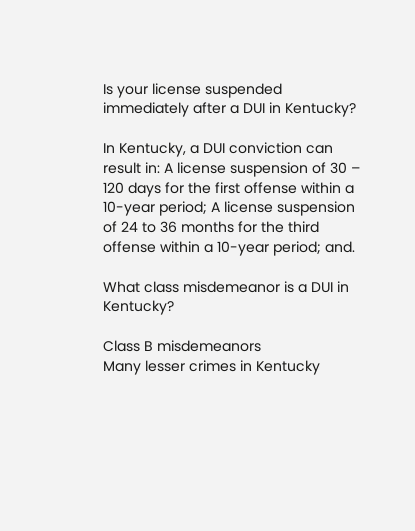Is your license suspended immediately after a DUI in Kentucky?

In Kentucky, a DUI conviction can result in: A license suspension of 30 – 120 days for the first offense within a 10-year period; A license suspension of 24 to 36 months for the third offense within a 10-year period; and.

What class misdemeanor is a DUI in Kentucky?

Class B misdemeanors
Many lesser crimes in Kentucky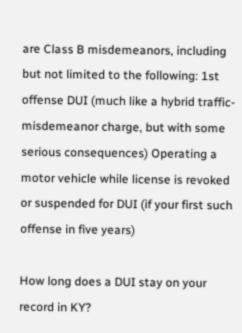are Class B misdemeanors, including but not limited to the following: 1st offense DUI (much like a hybrid traffic-misdemeanor charge, but with some serious consequences) Operating a motor vehicle while license is revoked or suspended for DUI (if your first such offense in five years)

How long does a DUI stay on your record in KY?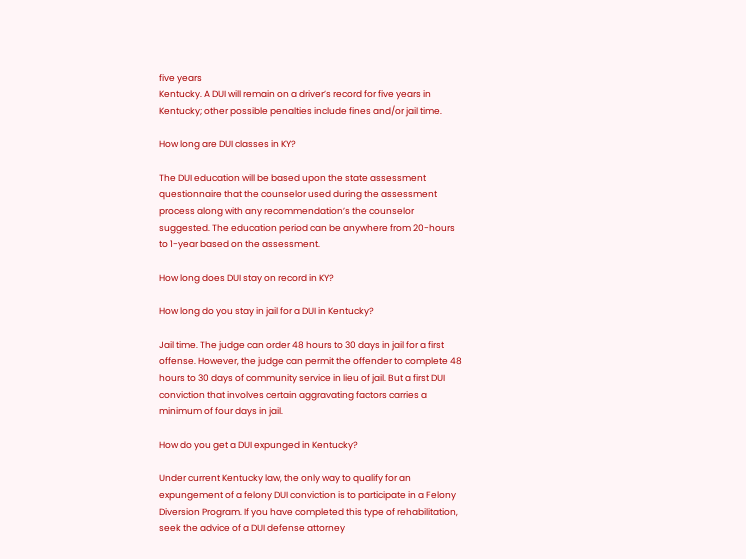five years
Kentucky. A DUI will remain on a driver’s record for five years in Kentucky; other possible penalties include fines and/or jail time.

How long are DUI classes in KY?

The DUI education will be based upon the state assessment questionnaire that the counselor used during the assessment process along with any recommendation’s the counselor suggested. The education period can be anywhere from 20-hours to 1-year based on the assessment.

How long does DUI stay on record in KY?

How long do you stay in jail for a DUI in Kentucky?

Jail time. The judge can order 48 hours to 30 days in jail for a first offense. However, the judge can permit the offender to complete 48 hours to 30 days of community service in lieu of jail. But a first DUI conviction that involves certain aggravating factors carries a minimum of four days in jail.

How do you get a DUI expunged in Kentucky?

Under current Kentucky law, the only way to qualify for an expungement of a felony DUI conviction is to participate in a Felony Diversion Program. If you have completed this type of rehabilitation, seek the advice of a DUI defense attorney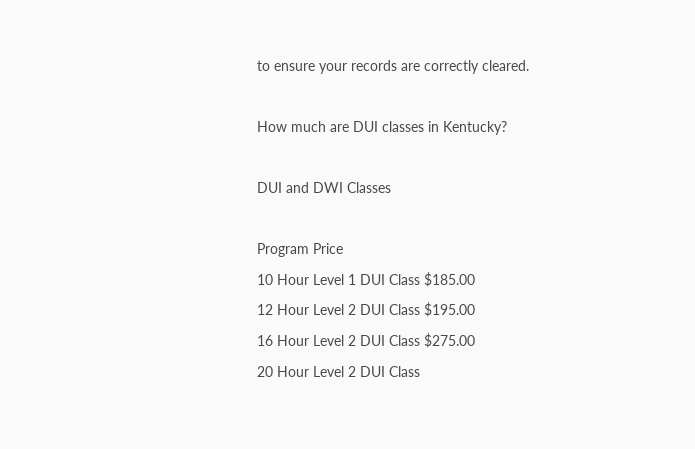to ensure your records are correctly cleared.

How much are DUI classes in Kentucky?

DUI and DWI Classes

Program Price
10 Hour Level 1 DUI Class $185.00
12 Hour Level 2 DUI Class $195.00
16 Hour Level 2 DUI Class $275.00
20 Hour Level 2 DUI Class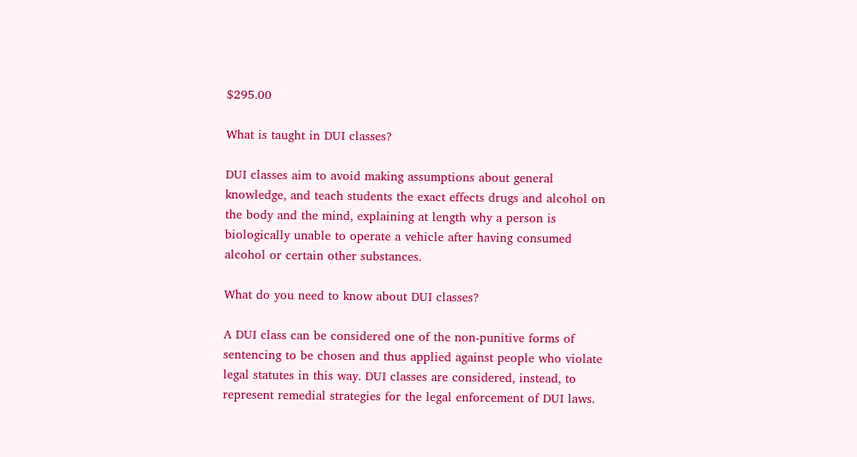$295.00

What is taught in DUI classes?

DUI classes aim to avoid making assumptions about general knowledge, and teach students the exact effects drugs and alcohol on the body and the mind, explaining at length why a person is biologically unable to operate a vehicle after having consumed alcohol or certain other substances.

What do you need to know about DUI classes?

A DUI class can be considered one of the non-punitive forms of sentencing to be chosen and thus applied against people who violate legal statutes in this way. DUI classes are considered, instead, to represent remedial strategies for the legal enforcement of DUI laws.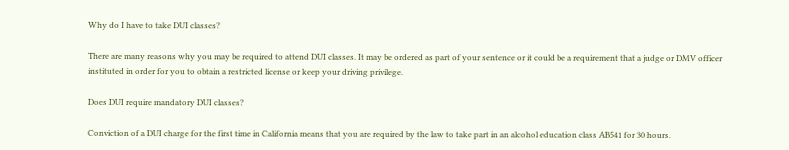Why do I have to take DUI classes?

There are many reasons why you may be required to attend DUI classes. It may be ordered as part of your sentence or it could be a requirement that a judge or DMV officer instituted in order for you to obtain a restricted license or keep your driving privilege.

Does DUI require mandatory DUI classes?

Conviction of a DUI charge for the first time in California means that you are required by the law to take part in an alcohol education class AB541 for 30 hours.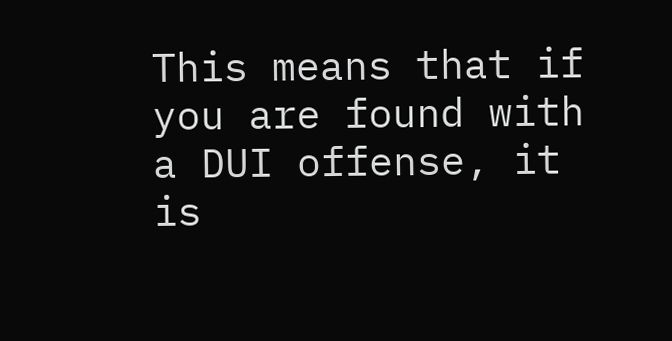This means that if you are found with a DUI offense, it is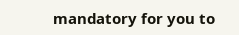mandatory for you to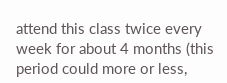attend this class twice every week for about 4 months (this period could more or less,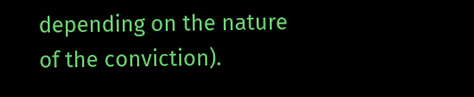depending on the nature of the conviction).